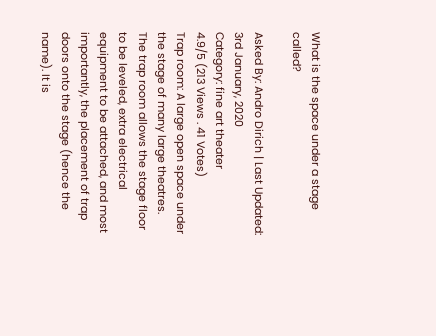What is the space under a stage called?

Asked By: Andro Dirich | Last Updated: 3rd January, 2020
Category: fine art theater
4.9/5 (213 Views . 41 Votes)
Trap room: A large open space under the stage of many large theatres. The trap room allows the stage floor to be leveled, extra electrical equipment to be attached, and most importantly, the placement of trap doors onto the stage (hence the name). It is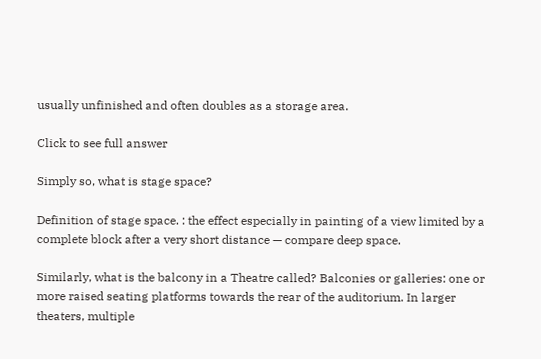usually unfinished and often doubles as a storage area.

Click to see full answer

Simply so, what is stage space?

Definition of stage space. : the effect especially in painting of a view limited by a complete block after a very short distance — compare deep space.

Similarly, what is the balcony in a Theatre called? Balconies or galleries: one or more raised seating platforms towards the rear of the auditorium. In larger theaters, multiple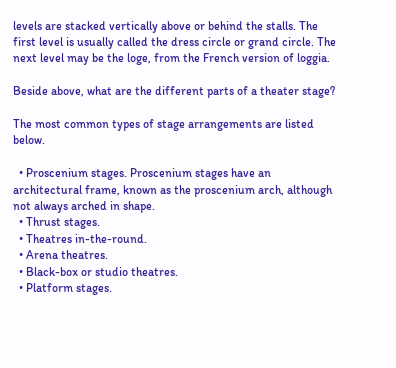levels are stacked vertically above or behind the stalls. The first level is usually called the dress circle or grand circle. The next level may be the loge, from the French version of loggia.

Beside above, what are the different parts of a theater stage?

The most common types of stage arrangements are listed below.

  • Proscenium stages. Proscenium stages have an architectural frame, known as the proscenium arch, although not always arched in shape.
  • Thrust stages.
  • Theatres in-the-round.
  • Arena theatres.
  • Black-box or studio theatres.
  • Platform stages.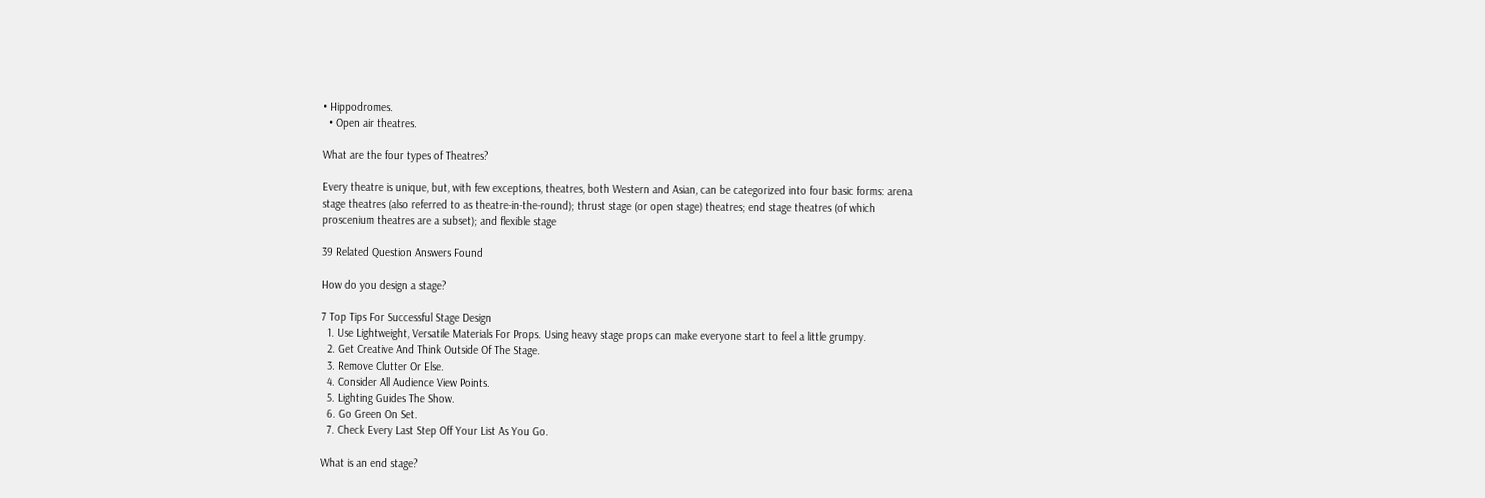• Hippodromes.
  • Open air theatres.

What are the four types of Theatres?

Every theatre is unique, but, with few exceptions, theatres, both Western and Asian, can be categorized into four basic forms: arena stage theatres (also referred to as theatre-in-the-round); thrust stage (or open stage) theatres; end stage theatres (of which proscenium theatres are a subset); and flexible stage

39 Related Question Answers Found

How do you design a stage?

7 Top Tips For Successful Stage Design
  1. Use Lightweight, Versatile Materials For Props. Using heavy stage props can make everyone start to feel a little grumpy.
  2. Get Creative And Think Outside Of The Stage.
  3. Remove Clutter Or Else.
  4. Consider All Audience View Points.
  5. Lighting Guides The Show.
  6. Go Green On Set.
  7. Check Every Last Step Off Your List As You Go.

What is an end stage?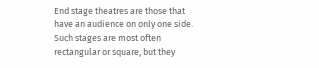End stage theatres are those that have an audience on only one side. Such stages are most often rectangular or square, but they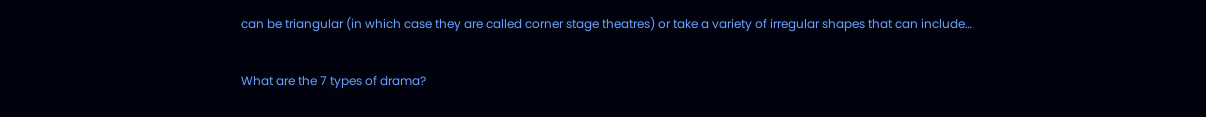can be triangular (in which case they are called corner stage theatres) or take a variety of irregular shapes that can include…

What are the 7 types of drama?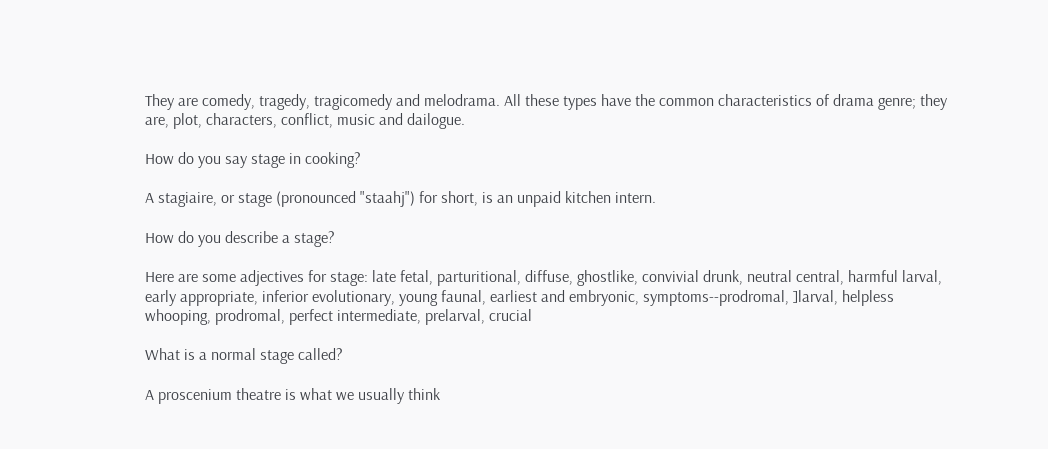They are comedy, tragedy, tragicomedy and melodrama. All these types have the common characteristics of drama genre; they are, plot, characters, conflict, music and dailogue.

How do you say stage in cooking?

A stagiaire, or stage (pronounced "staahj") for short, is an unpaid kitchen intern.

How do you describe a stage?

Here are some adjectives for stage: late fetal, parturitional, diffuse, ghostlike, convivial drunk, neutral central, harmful larval, early appropriate, inferior evolutionary, young faunal, earliest and embryonic, symptoms--prodromal, ]larval, helpless whooping, prodromal, perfect intermediate, prelarval, crucial

What is a normal stage called?

A proscenium theatre is what we usually think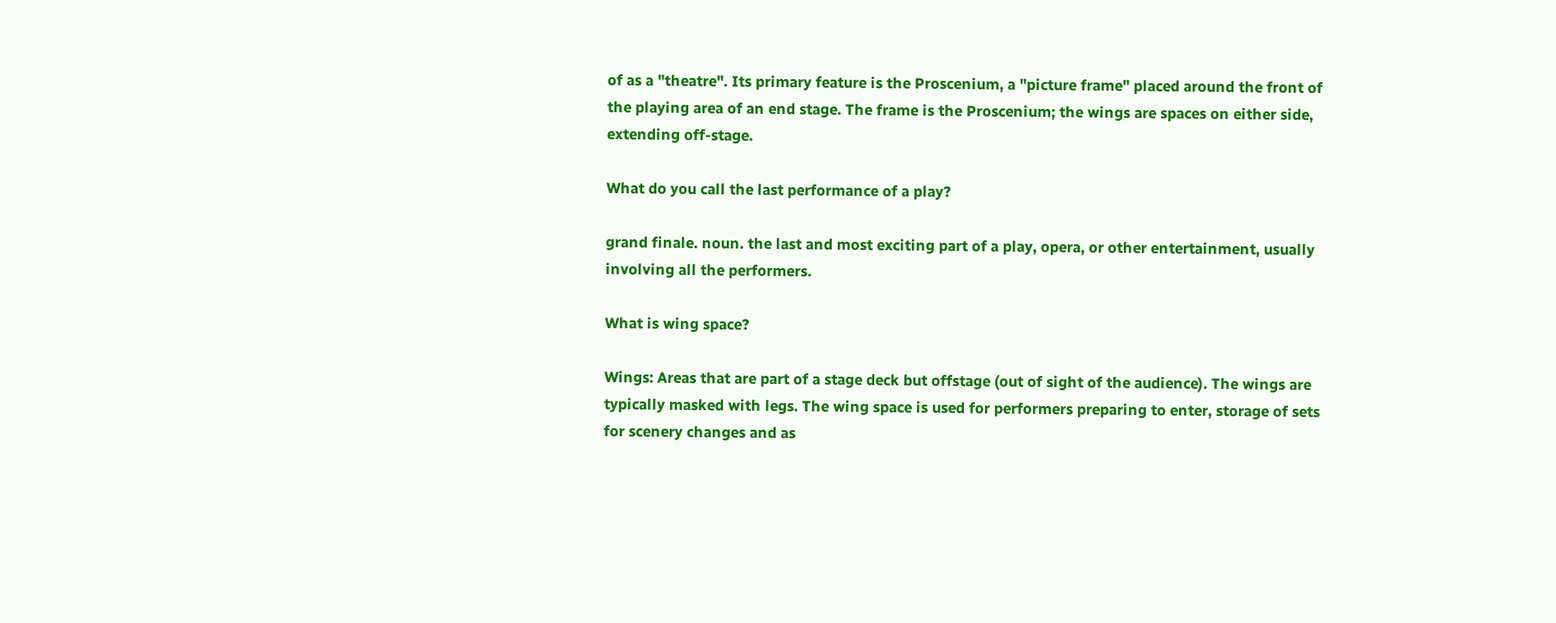of as a "theatre". Its primary feature is the Proscenium, a "picture frame" placed around the front of the playing area of an end stage. The frame is the Proscenium; the wings are spaces on either side, extending off-stage.

What do you call the last performance of a play?

grand finale. noun. the last and most exciting part of a play, opera, or other entertainment, usually involving all the performers.

What is wing space?

Wings: Areas that are part of a stage deck but offstage (out of sight of the audience). The wings are typically masked with legs. The wing space is used for performers preparing to enter, storage of sets for scenery changes and as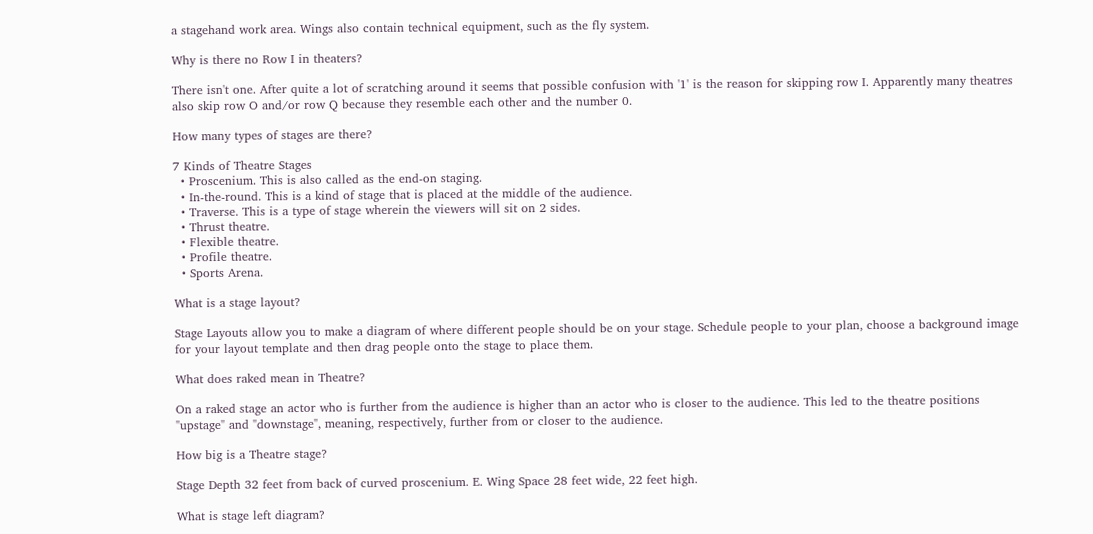a stagehand work area. Wings also contain technical equipment, such as the fly system.

Why is there no Row I in theaters?

There isn't one. After quite a lot of scratching around it seems that possible confusion with '1' is the reason for skipping row I. Apparently many theatres also skip row O and/or row Q because they resemble each other and the number 0.

How many types of stages are there?

7 Kinds of Theatre Stages
  • Proscenium. This is also called as the end-on staging.
  • In-the-round. This is a kind of stage that is placed at the middle of the audience.
  • Traverse. This is a type of stage wherein the viewers will sit on 2 sides.
  • Thrust theatre.
  • Flexible theatre.
  • Profile theatre.
  • Sports Arena.

What is a stage layout?

Stage Layouts allow you to make a diagram of where different people should be on your stage. Schedule people to your plan, choose a background image for your layout template and then drag people onto the stage to place them.

What does raked mean in Theatre?

On a raked stage an actor who is further from the audience is higher than an actor who is closer to the audience. This led to the theatre positions "upstage" and "downstage", meaning, respectively, further from or closer to the audience.

How big is a Theatre stage?

Stage Depth 32 feet from back of curved proscenium. E. Wing Space 28 feet wide, 22 feet high.

What is stage left diagram?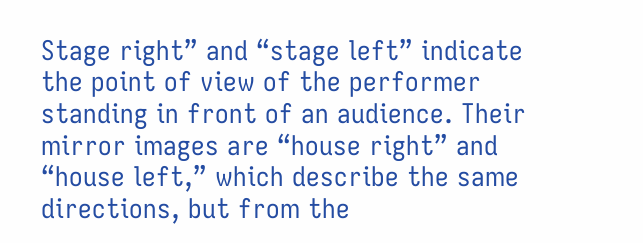Stage right” and “stage left” indicate the point of view of the performer standing in front of an audience. Their mirror images are “house right” and “house left,” which describe the same directions, but from the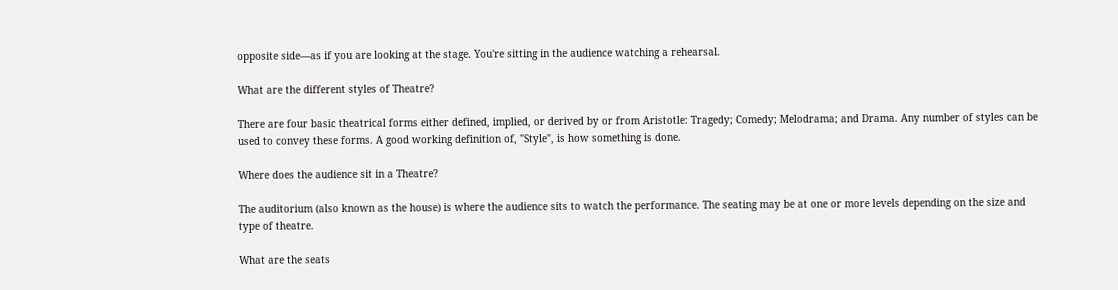opposite side—as if you are looking at the stage. You're sitting in the audience watching a rehearsal.

What are the different styles of Theatre?

There are four basic theatrical forms either defined, implied, or derived by or from Aristotle: Tragedy; Comedy; Melodrama; and Drama. Any number of styles can be used to convey these forms. A good working definition of, "Style", is how something is done.

Where does the audience sit in a Theatre?

The auditorium (also known as the house) is where the audience sits to watch the performance. The seating may be at one or more levels depending on the size and type of theatre.

What are the seats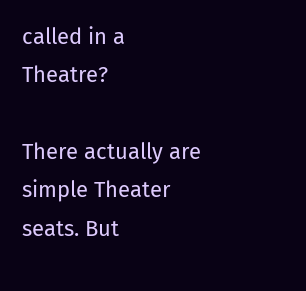called in a Theatre?

There actually are simple Theater seats. But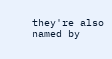they're also named by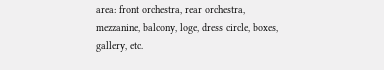area: front orchestra, rear orchestra, mezzanine, balcony, loge, dress circle, boxes, gallery, etc.